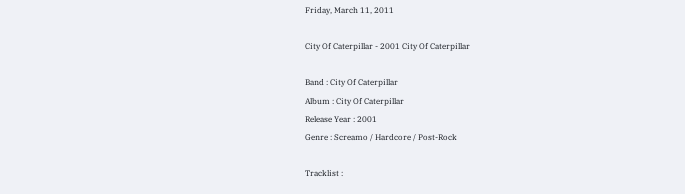Friday, March 11, 2011

City Of Caterpillar - 2001 City Of Caterpillar

Band : City Of Caterpillar
Album : City Of Caterpillar
Release Year : 2001
Genre : Screamo / Hardcore / Post-Rock

Tracklist :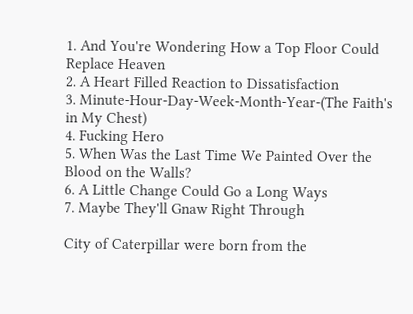1. And You're Wondering How a Top Floor Could Replace Heaven
2. A Heart Filled Reaction to Dissatisfaction
3. Minute-Hour-Day-Week-Month-Year-(The Faith's in My Chest)
4. Fucking Hero
5. When Was the Last Time We Painted Over the Blood on the Walls?
6. A Little Change Could Go a Long Ways
7. Maybe They'll Gnaw Right Through

City of Caterpillar were born from the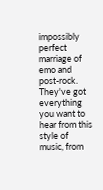impossibly perfect marriage of emo and post-rock. They've got everything you want to hear from this style of music, from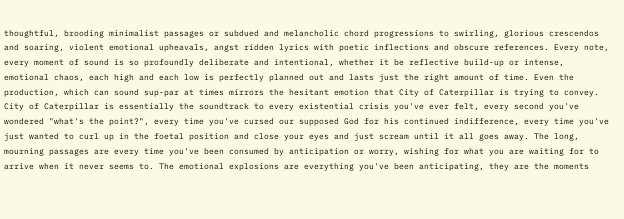thoughtful, brooding minimalist passages or subdued and melancholic chord progressions to swirling, glorious crescendos and soaring, violent emotional upheavals, angst ridden lyrics with poetic inflections and obscure references. Every note, every moment of sound is so profoundly deliberate and intentional, whether it be reflective build-up or intense, emotional chaos, each high and each low is perfectly planned out and lasts just the right amount of time. Even the production, which can sound sup-par at times mirrors the hesitant emotion that City of Caterpillar is trying to convey. City of Caterpillar is essentially the soundtrack to every existential crisis you've ever felt, every second you've wondered "what's the point?", every time you've cursed our supposed God for his continued indifference, every time you've just wanted to curl up in the foetal position and close your eyes and just scream until it all goes away. The long, mourning passages are every time you've been consumed by anticipation or worry, wishing for what you are waiting for to arrive when it never seems to. The emotional explosions are everything you've been anticipating, they are the moments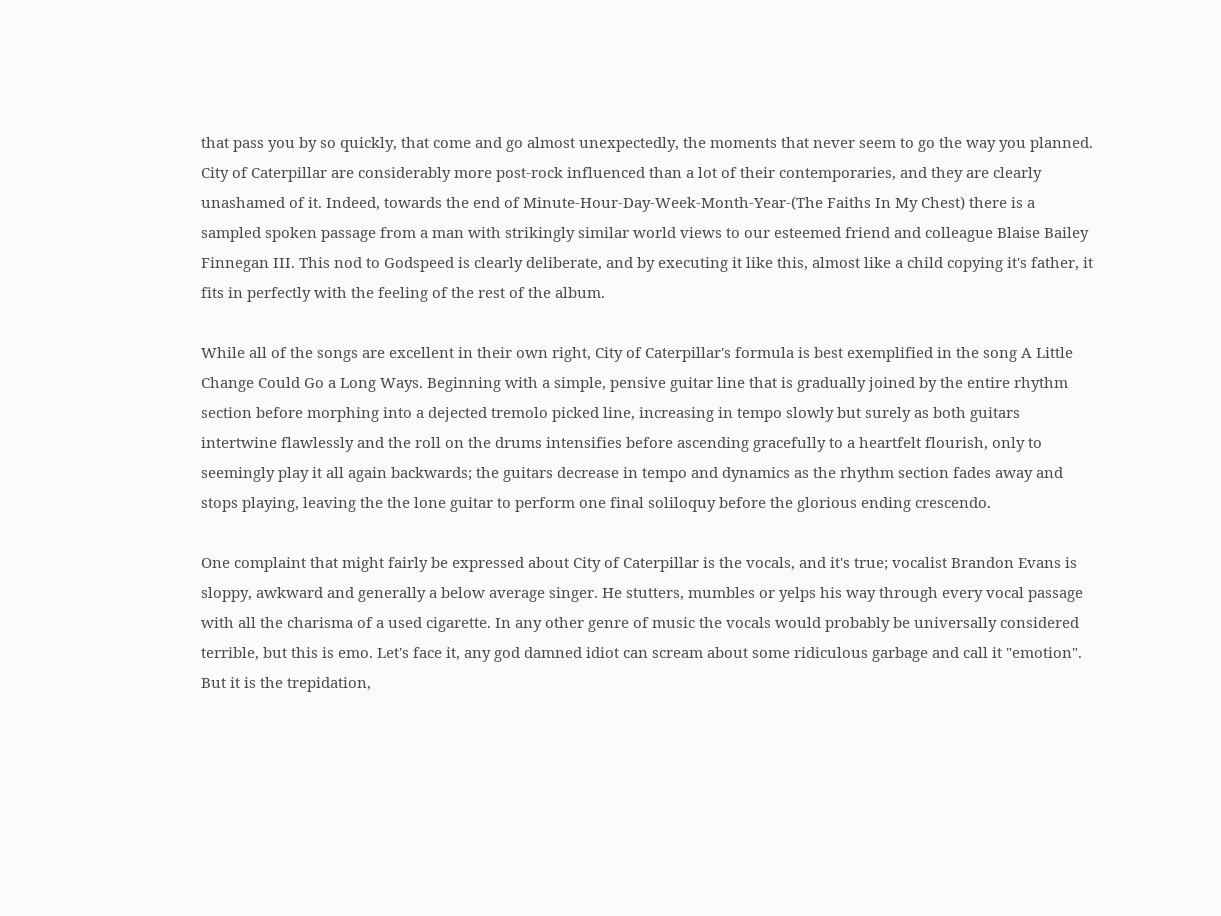that pass you by so quickly, that come and go almost unexpectedly, the moments that never seem to go the way you planned. City of Caterpillar are considerably more post-rock influenced than a lot of their contemporaries, and they are clearly unashamed of it. Indeed, towards the end of Minute-Hour-Day-Week-Month-Year-(The Faiths In My Chest) there is a sampled spoken passage from a man with strikingly similar world views to our esteemed friend and colleague Blaise Bailey Finnegan III. This nod to Godspeed is clearly deliberate, and by executing it like this, almost like a child copying it's father, it fits in perfectly with the feeling of the rest of the album.

While all of the songs are excellent in their own right, City of Caterpillar's formula is best exemplified in the song A Little Change Could Go a Long Ways. Beginning with a simple, pensive guitar line that is gradually joined by the entire rhythm section before morphing into a dejected tremolo picked line, increasing in tempo slowly but surely as both guitars intertwine flawlessly and the roll on the drums intensifies before ascending gracefully to a heartfelt flourish, only to seemingly play it all again backwards; the guitars decrease in tempo and dynamics as the rhythm section fades away and stops playing, leaving the the lone guitar to perform one final soliloquy before the glorious ending crescendo.

One complaint that might fairly be expressed about City of Caterpillar is the vocals, and it's true; vocalist Brandon Evans is sloppy, awkward and generally a below average singer. He stutters, mumbles or yelps his way through every vocal passage with all the charisma of a used cigarette. In any other genre of music the vocals would probably be universally considered terrible, but this is emo. Let's face it, any god damned idiot can scream about some ridiculous garbage and call it "emotion". But it is the trepidation,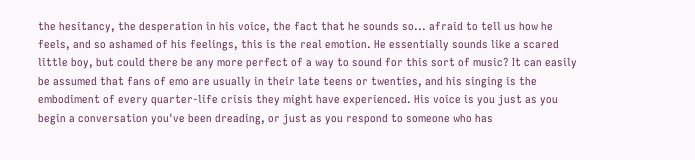the hesitancy, the desperation in his voice, the fact that he sounds so... afraid to tell us how he feels, and so ashamed of his feelings, this is the real emotion. He essentially sounds like a scared little boy, but could there be any more perfect of a way to sound for this sort of music? It can easily be assumed that fans of emo are usually in their late teens or twenties, and his singing is the embodiment of every quarter-life crisis they might have experienced. His voice is you just as you begin a conversation you've been dreading, or just as you respond to someone who has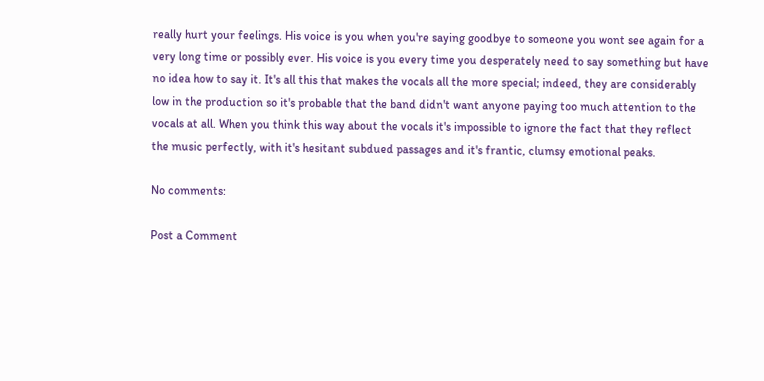really hurt your feelings. His voice is you when you're saying goodbye to someone you wont see again for a very long time or possibly ever. His voice is you every time you desperately need to say something but have no idea how to say it. It's all this that makes the vocals all the more special; indeed, they are considerably low in the production so it's probable that the band didn't want anyone paying too much attention to the vocals at all. When you think this way about the vocals it's impossible to ignore the fact that they reflect the music perfectly, with it's hesitant subdued passages and it's frantic, clumsy emotional peaks.

No comments:

Post a Comment